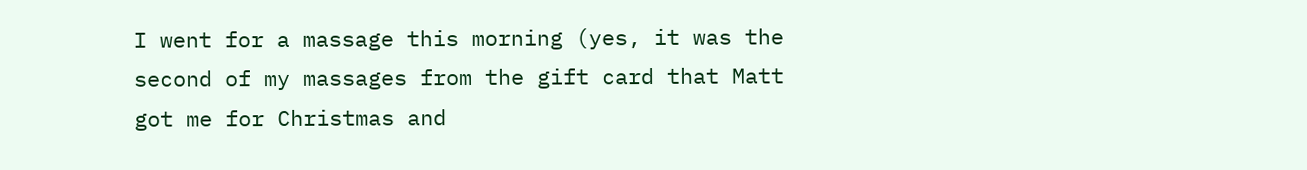I went for a massage this morning (yes, it was the second of my massages from the gift card that Matt got me for Christmas and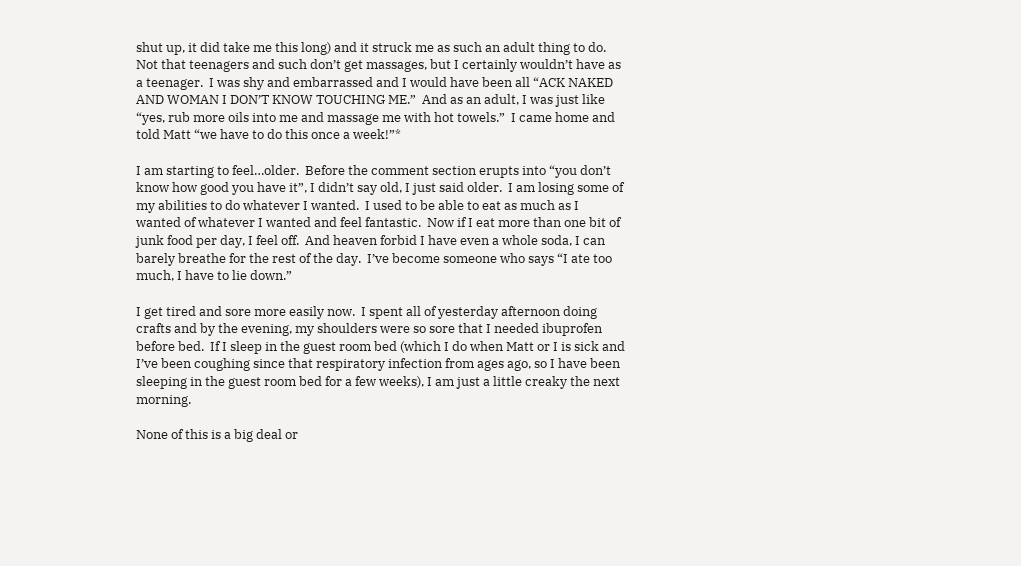shut up, it did take me this long) and it struck me as such an adult thing to do.  Not that teenagers and such don’t get massages, but I certainly wouldn’t have as a teenager.  I was shy and embarrassed and I would have been all “ACK NAKED AND WOMAN I DON’T KNOW TOUCHING ME.”  And as an adult, I was just like “yes, rub more oils into me and massage me with hot towels.”  I came home and told Matt “we have to do this once a week!”*

I am starting to feel…older.  Before the comment section erupts into “you don’t know how good you have it”, I didn’t say old, I just said older.  I am losing some of my abilities to do whatever I wanted.  I used to be able to eat as much as I wanted of whatever I wanted and feel fantastic.  Now if I eat more than one bit of junk food per day, I feel off.  And heaven forbid I have even a whole soda, I can barely breathe for the rest of the day.  I’ve become someone who says “I ate too much, I have to lie down.”

I get tired and sore more easily now.  I spent all of yesterday afternoon doing crafts and by the evening, my shoulders were so sore that I needed ibuprofen before bed.  If I sleep in the guest room bed (which I do when Matt or I is sick and I’ve been coughing since that respiratory infection from ages ago, so I have been sleeping in the guest room bed for a few weeks), I am just a little creaky the next morning.

None of this is a big deal or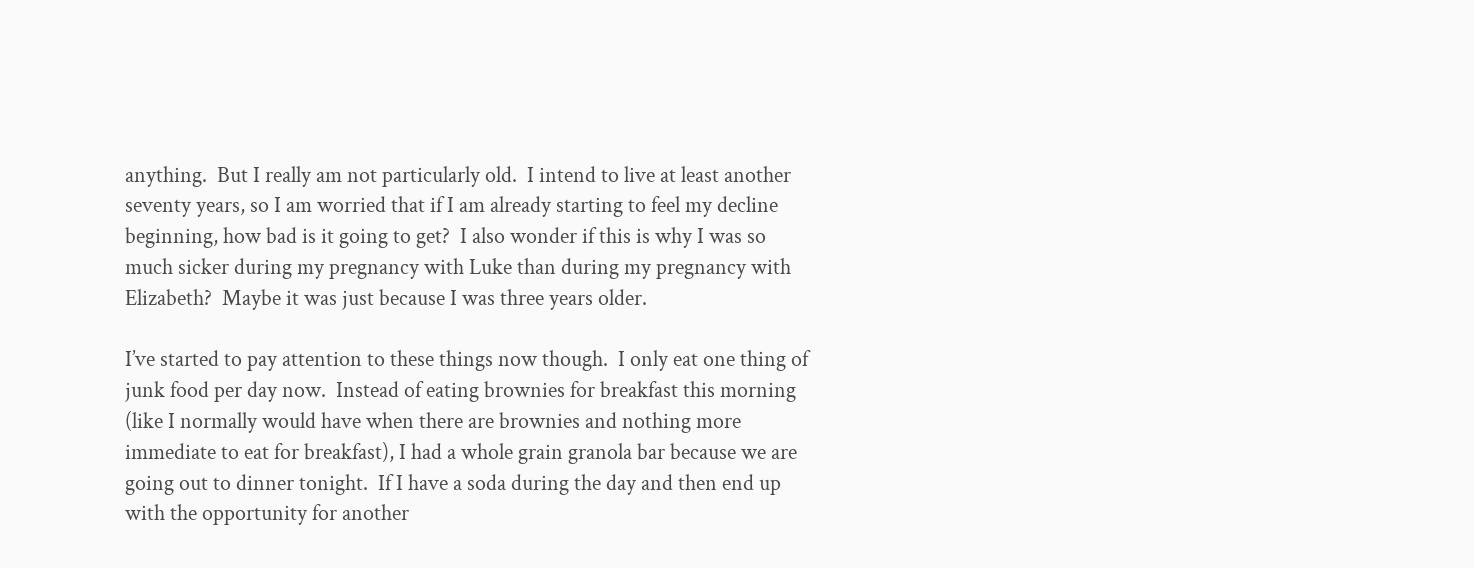anything.  But I really am not particularly old.  I intend to live at least another seventy years, so I am worried that if I am already starting to feel my decline beginning, how bad is it going to get?  I also wonder if this is why I was so much sicker during my pregnancy with Luke than during my pregnancy with Elizabeth?  Maybe it was just because I was three years older.

I’ve started to pay attention to these things now though.  I only eat one thing of junk food per day now.  Instead of eating brownies for breakfast this morning (like I normally would have when there are brownies and nothing more immediate to eat for breakfast), I had a whole grain granola bar because we are going out to dinner tonight.  If I have a soda during the day and then end up with the opportunity for another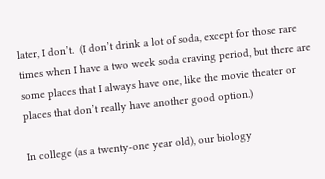later, I don’t.  (I don’t drink a lot of soda, except for those rare times when I have a two week soda craving period, but there are some places that I always have one, like the movie theater or places that don’t really have another good option.)

In college (as a twenty-one year old), our biology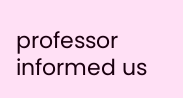professor informed us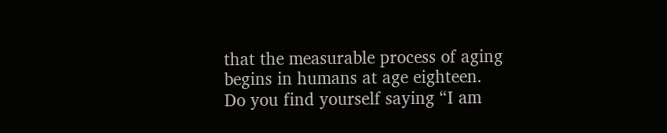that the measurable process of aging begins in humans at age eighteen.  Do you find yourself saying “I am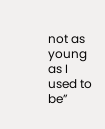not as young as I used to be”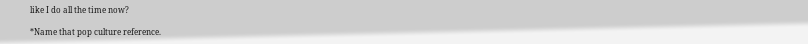like I do all the time now?

*Name that pop culture reference.